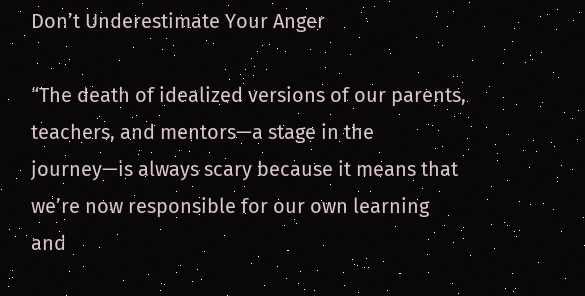Don’t Underestimate Your Anger

“The death of idealized versions of our parents, teachers, and mentors—a stage in the journey—is always scary because it means that we’re now responsible for our own learning and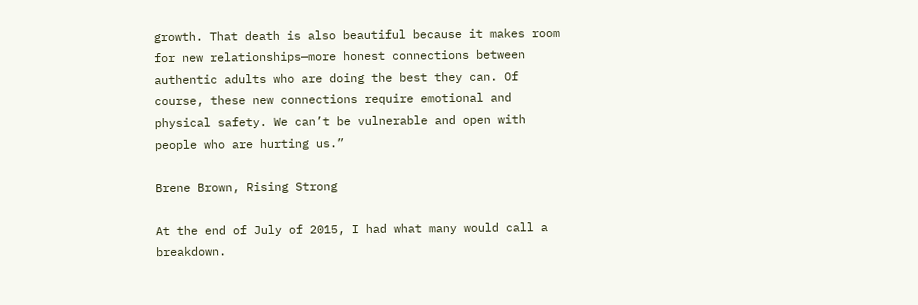growth. That death is also beautiful because it makes room for new relationships—more honest connections between authentic adults who are doing the best they can. Of course, these new connections require emotional and physical safety. We can’t be vulnerable and open with people who are hurting us.”

Brene Brown, Rising Strong

At the end of July of 2015, I had what many would call a breakdown.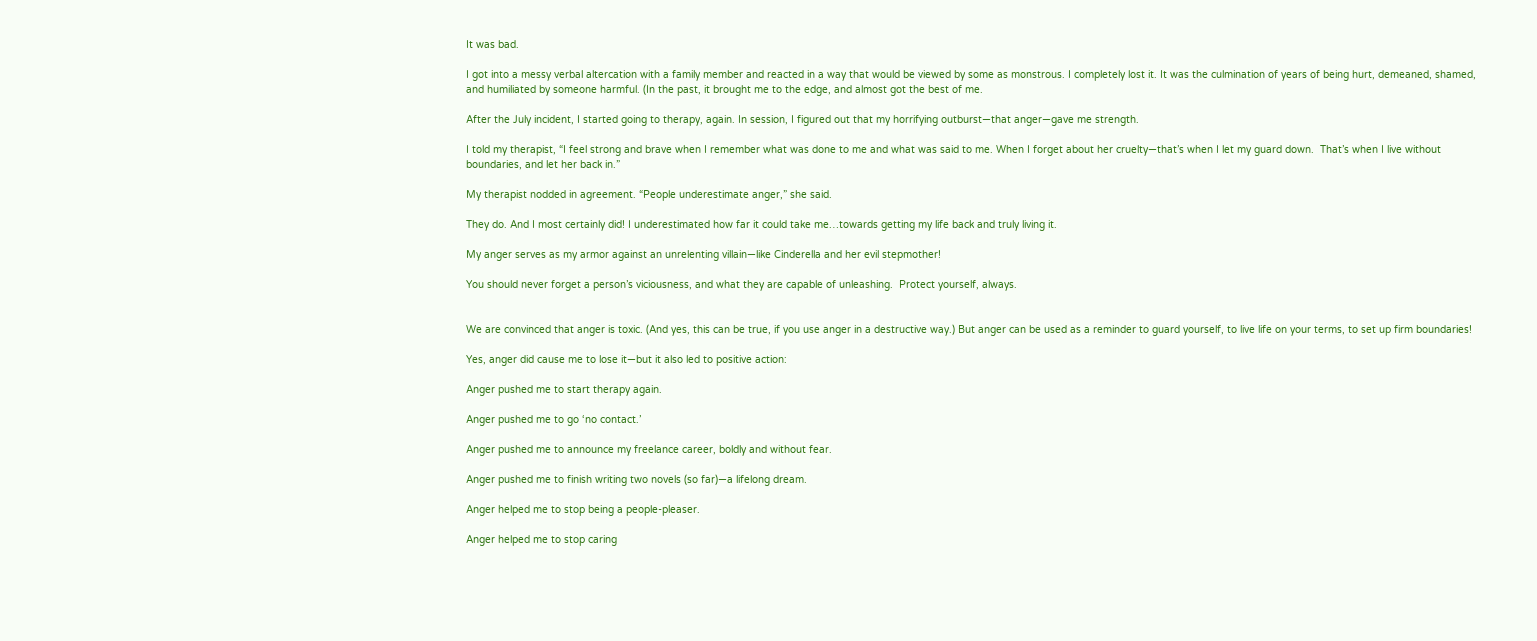It was bad.

I got into a messy verbal altercation with a family member and reacted in a way that would be viewed by some as monstrous. I completely lost it. It was the culmination of years of being hurt, demeaned, shamed, and humiliated by someone harmful. (In the past, it brought me to the edge, and almost got the best of me.

After the July incident, I started going to therapy, again. In session, I figured out that my horrifying outburst—that anger—gave me strength.

I told my therapist, “I feel strong and brave when I remember what was done to me and what was said to me. When I forget about her cruelty—that’s when I let my guard down.  That’s when I live without boundaries, and let her back in.”

My therapist nodded in agreement. “People underestimate anger,” she said.

They do. And I most certainly did! I underestimated how far it could take me…towards getting my life back and truly living it.

My anger serves as my armor against an unrelenting villain—like Cinderella and her evil stepmother!

You should never forget a person’s viciousness, and what they are capable of unleashing.  Protect yourself, always.


We are convinced that anger is toxic. (And yes, this can be true, if you use anger in a destructive way.) But anger can be used as a reminder to guard yourself, to live life on your terms, to set up firm boundaries!

Yes, anger did cause me to lose it—but it also led to positive action:

Anger pushed me to start therapy again.

Anger pushed me to go ‘no contact.’

Anger pushed me to announce my freelance career, boldly and without fear.

Anger pushed me to finish writing two novels (so far)—a lifelong dream.

Anger helped me to stop being a people-pleaser.

Anger helped me to stop caring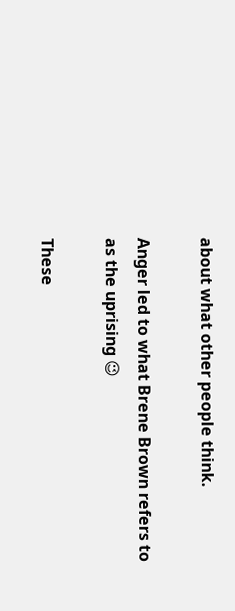about what other people think.

Anger led to what Brene Brown refers to as the uprising 😉

These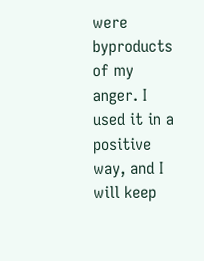were byproducts of my anger. I used it in a positive way, and I will keep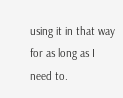using it in that way for as long as I need to.